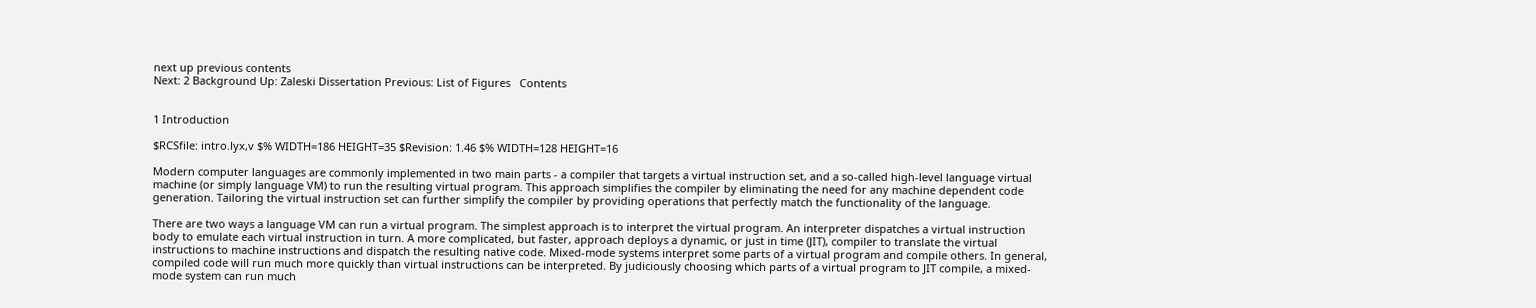next up previous contents
Next: 2 Background Up: Zaleski Dissertation Previous: List of Figures   Contents


1 Introduction

$RCSfile: intro.lyx,v $% WIDTH=186 HEIGHT=35 $Revision: 1.46 $% WIDTH=128 HEIGHT=16

Modern computer languages are commonly implemented in two main parts - a compiler that targets a virtual instruction set, and a so-called high-level language virtual machine (or simply language VM) to run the resulting virtual program. This approach simplifies the compiler by eliminating the need for any machine dependent code generation. Tailoring the virtual instruction set can further simplify the compiler by providing operations that perfectly match the functionality of the language.

There are two ways a language VM can run a virtual program. The simplest approach is to interpret the virtual program. An interpreter dispatches a virtual instruction body to emulate each virtual instruction in turn. A more complicated, but faster, approach deploys a dynamic, or just in time (JIT), compiler to translate the virtual instructions to machine instructions and dispatch the resulting native code. Mixed-mode systems interpret some parts of a virtual program and compile others. In general, compiled code will run much more quickly than virtual instructions can be interpreted. By judiciously choosing which parts of a virtual program to JIT compile, a mixed-mode system can run much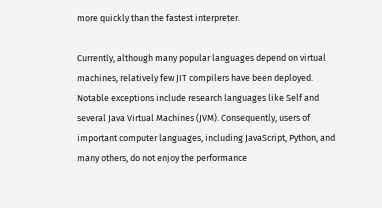more quickly than the fastest interpreter.

Currently, although many popular languages depend on virtual machines, relatively few JIT compilers have been deployed. Notable exceptions include research languages like Self and several Java Virtual Machines (JVM). Consequently, users of important computer languages, including JavaScript, Python, and many others, do not enjoy the performance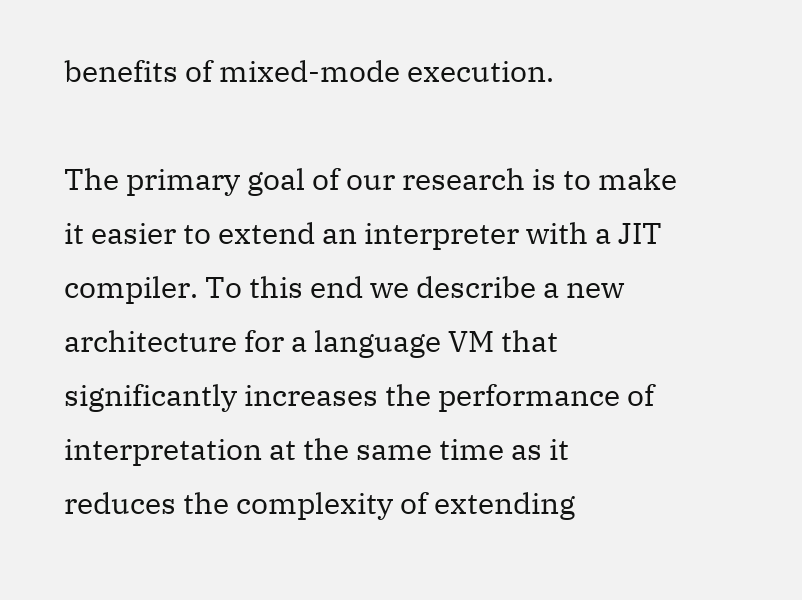benefits of mixed-mode execution.

The primary goal of our research is to make it easier to extend an interpreter with a JIT compiler. To this end we describe a new architecture for a language VM that significantly increases the performance of interpretation at the same time as it reduces the complexity of extending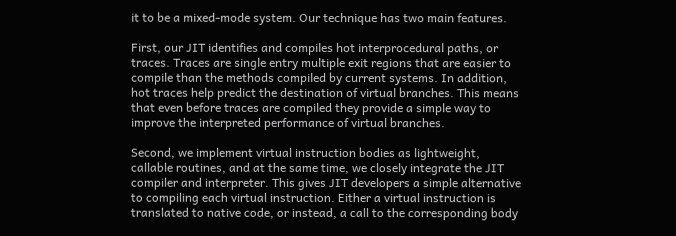it to be a mixed-mode system. Our technique has two main features.

First, our JIT identifies and compiles hot interprocedural paths, or traces. Traces are single entry multiple exit regions that are easier to compile than the methods compiled by current systems. In addition, hot traces help predict the destination of virtual branches. This means that even before traces are compiled they provide a simple way to improve the interpreted performance of virtual branches.

Second, we implement virtual instruction bodies as lightweight, callable routines, and at the same time, we closely integrate the JIT compiler and interpreter. This gives JIT developers a simple alternative to compiling each virtual instruction. Either a virtual instruction is translated to native code, or instead, a call to the corresponding body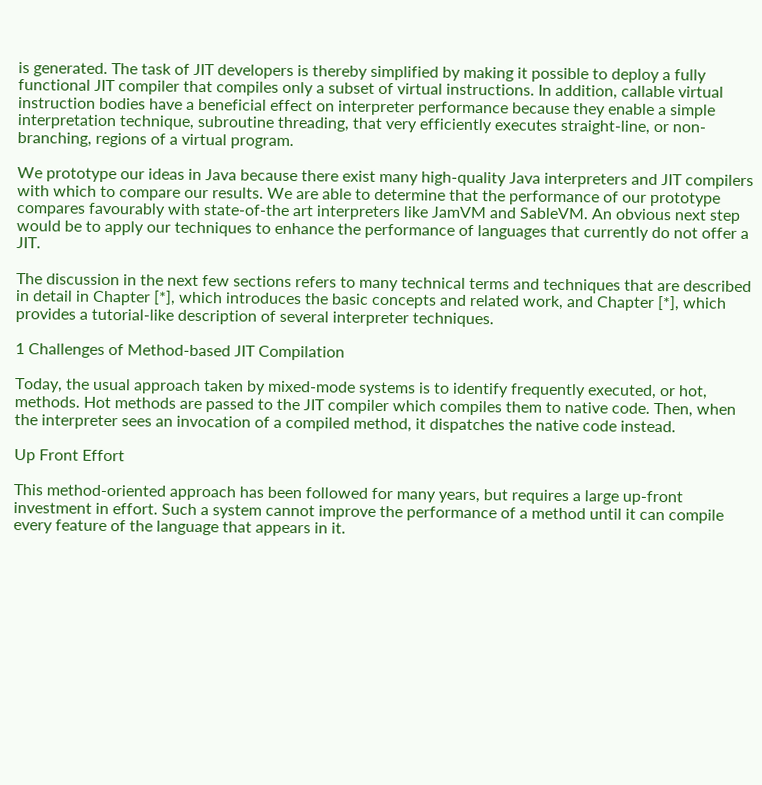is generated. The task of JIT developers is thereby simplified by making it possible to deploy a fully functional JIT compiler that compiles only a subset of virtual instructions. In addition, callable virtual instruction bodies have a beneficial effect on interpreter performance because they enable a simple interpretation technique, subroutine threading, that very efficiently executes straight-line, or non-branching, regions of a virtual program.

We prototype our ideas in Java because there exist many high-quality Java interpreters and JIT compilers with which to compare our results. We are able to determine that the performance of our prototype compares favourably with state-of-the art interpreters like JamVM and SableVM. An obvious next step would be to apply our techniques to enhance the performance of languages that currently do not offer a JIT.

The discussion in the next few sections refers to many technical terms and techniques that are described in detail in Chapter [*], which introduces the basic concepts and related work, and Chapter [*], which provides a tutorial-like description of several interpreter techniques.

1 Challenges of Method-based JIT Compilation

Today, the usual approach taken by mixed-mode systems is to identify frequently executed, or hot, methods. Hot methods are passed to the JIT compiler which compiles them to native code. Then, when the interpreter sees an invocation of a compiled method, it dispatches the native code instead.

Up Front Effort

This method-oriented approach has been followed for many years, but requires a large up-front investment in effort. Such a system cannot improve the performance of a method until it can compile every feature of the language that appears in it.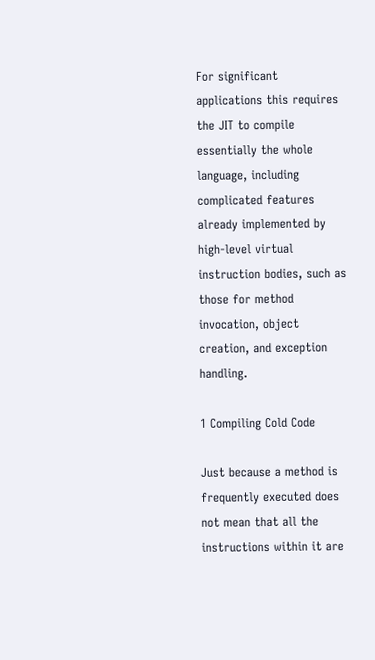For significant applications this requires the JIT to compile essentially the whole language, including complicated features already implemented by high-level virtual instruction bodies, such as those for method invocation, object creation, and exception handling.

1 Compiling Cold Code

Just because a method is frequently executed does not mean that all the instructions within it are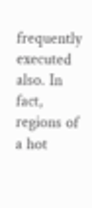frequently executed also. In fact, regions of a hot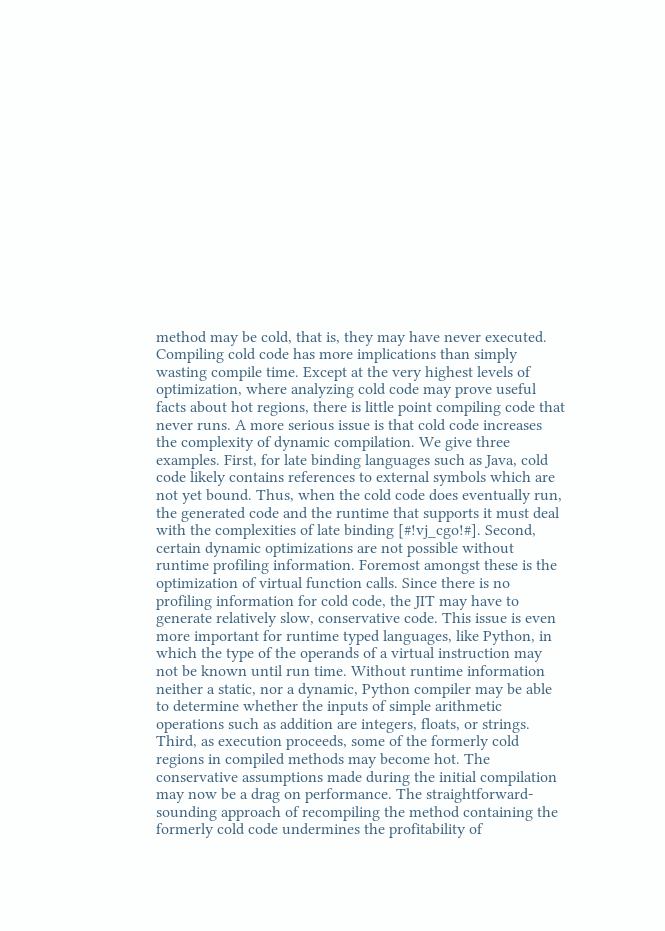method may be cold, that is, they may have never executed. Compiling cold code has more implications than simply wasting compile time. Except at the very highest levels of optimization, where analyzing cold code may prove useful facts about hot regions, there is little point compiling code that never runs. A more serious issue is that cold code increases the complexity of dynamic compilation. We give three examples. First, for late binding languages such as Java, cold code likely contains references to external symbols which are not yet bound. Thus, when the cold code does eventually run, the generated code and the runtime that supports it must deal with the complexities of late binding [#!vj_cgo!#]. Second, certain dynamic optimizations are not possible without runtime profiling information. Foremost amongst these is the optimization of virtual function calls. Since there is no profiling information for cold code, the JIT may have to generate relatively slow, conservative code. This issue is even more important for runtime typed languages, like Python, in which the type of the operands of a virtual instruction may not be known until run time. Without runtime information neither a static, nor a dynamic, Python compiler may be able to determine whether the inputs of simple arithmetic operations such as addition are integers, floats, or strings. Third, as execution proceeds, some of the formerly cold regions in compiled methods may become hot. The conservative assumptions made during the initial compilation may now be a drag on performance. The straightforward-sounding approach of recompiling the method containing the formerly cold code undermines the profitability of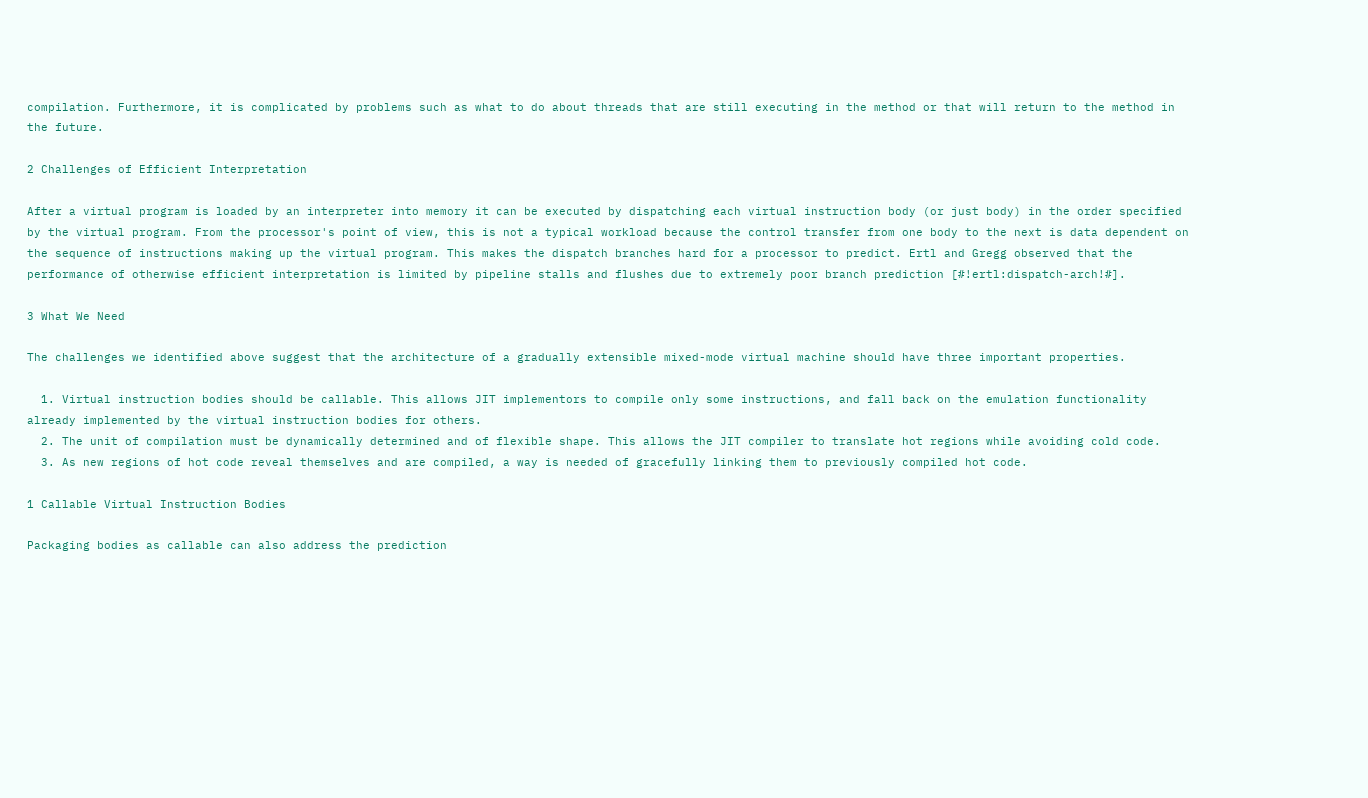compilation. Furthermore, it is complicated by problems such as what to do about threads that are still executing in the method or that will return to the method in the future.

2 Challenges of Efficient Interpretation

After a virtual program is loaded by an interpreter into memory it can be executed by dispatching each virtual instruction body (or just body) in the order specified by the virtual program. From the processor's point of view, this is not a typical workload because the control transfer from one body to the next is data dependent on the sequence of instructions making up the virtual program. This makes the dispatch branches hard for a processor to predict. Ertl and Gregg observed that the performance of otherwise efficient interpretation is limited by pipeline stalls and flushes due to extremely poor branch prediction [#!ertl:dispatch-arch!#].

3 What We Need

The challenges we identified above suggest that the architecture of a gradually extensible mixed-mode virtual machine should have three important properties.

  1. Virtual instruction bodies should be callable. This allows JIT implementors to compile only some instructions, and fall back on the emulation functionality already implemented by the virtual instruction bodies for others.
  2. The unit of compilation must be dynamically determined and of flexible shape. This allows the JIT compiler to translate hot regions while avoiding cold code.
  3. As new regions of hot code reveal themselves and are compiled, a way is needed of gracefully linking them to previously compiled hot code.

1 Callable Virtual Instruction Bodies

Packaging bodies as callable can also address the prediction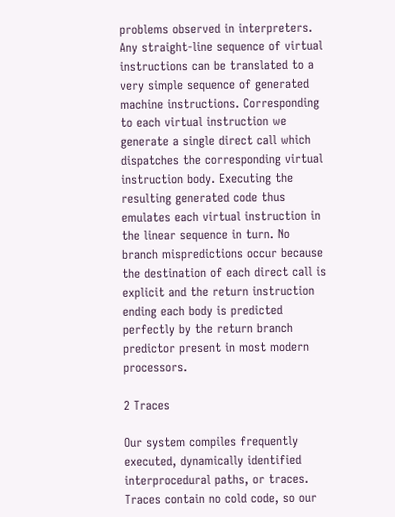problems observed in interpreters. Any straight-line sequence of virtual instructions can be translated to a very simple sequence of generated machine instructions. Corresponding to each virtual instruction we generate a single direct call which dispatches the corresponding virtual instruction body. Executing the resulting generated code thus emulates each virtual instruction in the linear sequence in turn. No branch mispredictions occur because the destination of each direct call is explicit and the return instruction ending each body is predicted perfectly by the return branch predictor present in most modern processors.

2 Traces

Our system compiles frequently executed, dynamically identified interprocedural paths, or traces. Traces contain no cold code, so our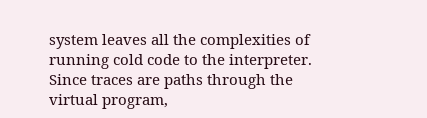system leaves all the complexities of running cold code to the interpreter. Since traces are paths through the virtual program,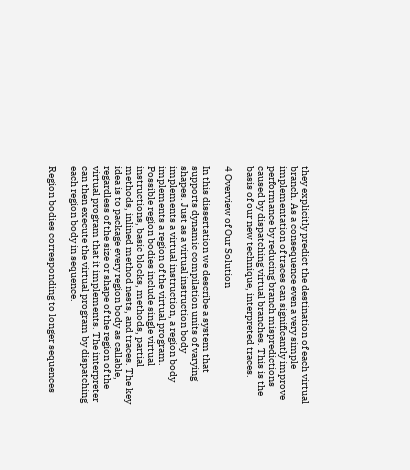they explicitly predict the destination of each virtual branch. As a consequence even a very simple implementation of traces can significantly improve performance by reducing branch mispredictions caused by dispatching virtual branches. This is the basis of our new technique, interpreted traces.

4 Overview of Our Solution

In this dissertation we describe a system that supports dynamic compilation units of varying shapes. Just as a virtual instruction body implements a virtual instruction, a region body implements a region of the virtual program. Possible region bodies include single virtual instructions, basic blocks, methods, partial methods, inlined method nests, and traces. The key idea is to package every region body as callable, regardless of the size or shape of the region of the virtual program that it implements. The interpreter can then execute the virtual program by dispatching each region body in sequence.

Region bodies corresponding to longer sequences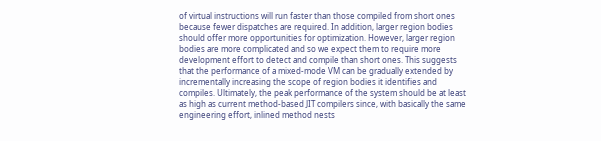of virtual instructions will run faster than those compiled from short ones because fewer dispatches are required. In addition, larger region bodies should offer more opportunities for optimization. However, larger region bodies are more complicated and so we expect them to require more development effort to detect and compile than short ones. This suggests that the performance of a mixed-mode VM can be gradually extended by incrementally increasing the scope of region bodies it identifies and compiles. Ultimately, the peak performance of the system should be at least as high as current method-based JIT compilers since, with basically the same engineering effort, inlined method nests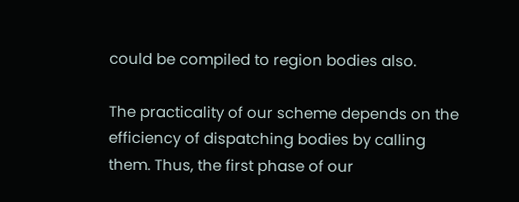could be compiled to region bodies also.

The practicality of our scheme depends on the efficiency of dispatching bodies by calling them. Thus, the first phase of our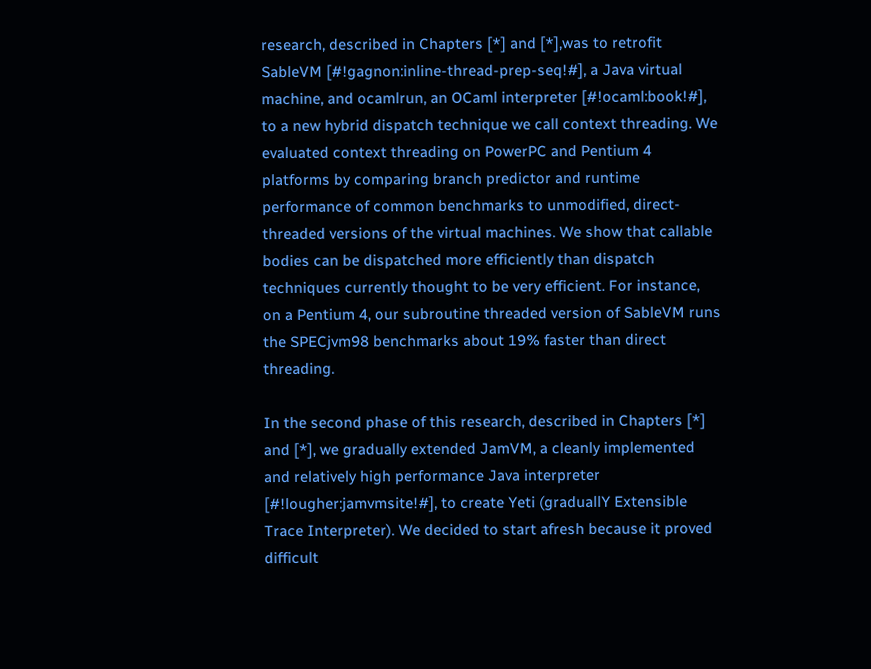research, described in Chapters [*] and [*],was to retrofit SableVM [#!gagnon:inline-thread-prep-seq!#], a Java virtual machine, and ocamlrun, an OCaml interpreter [#!ocaml:book!#], to a new hybrid dispatch technique we call context threading. We evaluated context threading on PowerPC and Pentium 4 platforms by comparing branch predictor and runtime performance of common benchmarks to unmodified, direct-threaded versions of the virtual machines. We show that callable bodies can be dispatched more efficiently than dispatch techniques currently thought to be very efficient. For instance, on a Pentium 4, our subroutine threaded version of SableVM runs the SPECjvm98 benchmarks about 19% faster than direct threading.

In the second phase of this research, described in Chapters [*] and [*], we gradually extended JamVM, a cleanly implemented and relatively high performance Java interpreter [#!lougher:jamvmsite!#], to create Yeti (graduallY Extensible Trace Interpreter). We decided to start afresh because it proved difficult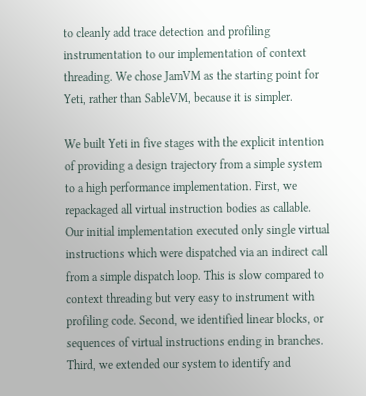to cleanly add trace detection and profiling instrumentation to our implementation of context threading. We chose JamVM as the starting point for Yeti, rather than SableVM, because it is simpler.

We built Yeti in five stages with the explicit intention of providing a design trajectory from a simple system to a high performance implementation. First, we repackaged all virtual instruction bodies as callable. Our initial implementation executed only single virtual instructions which were dispatched via an indirect call from a simple dispatch loop. This is slow compared to context threading but very easy to instrument with profiling code. Second, we identified linear blocks, or sequences of virtual instructions ending in branches. Third, we extended our system to identify and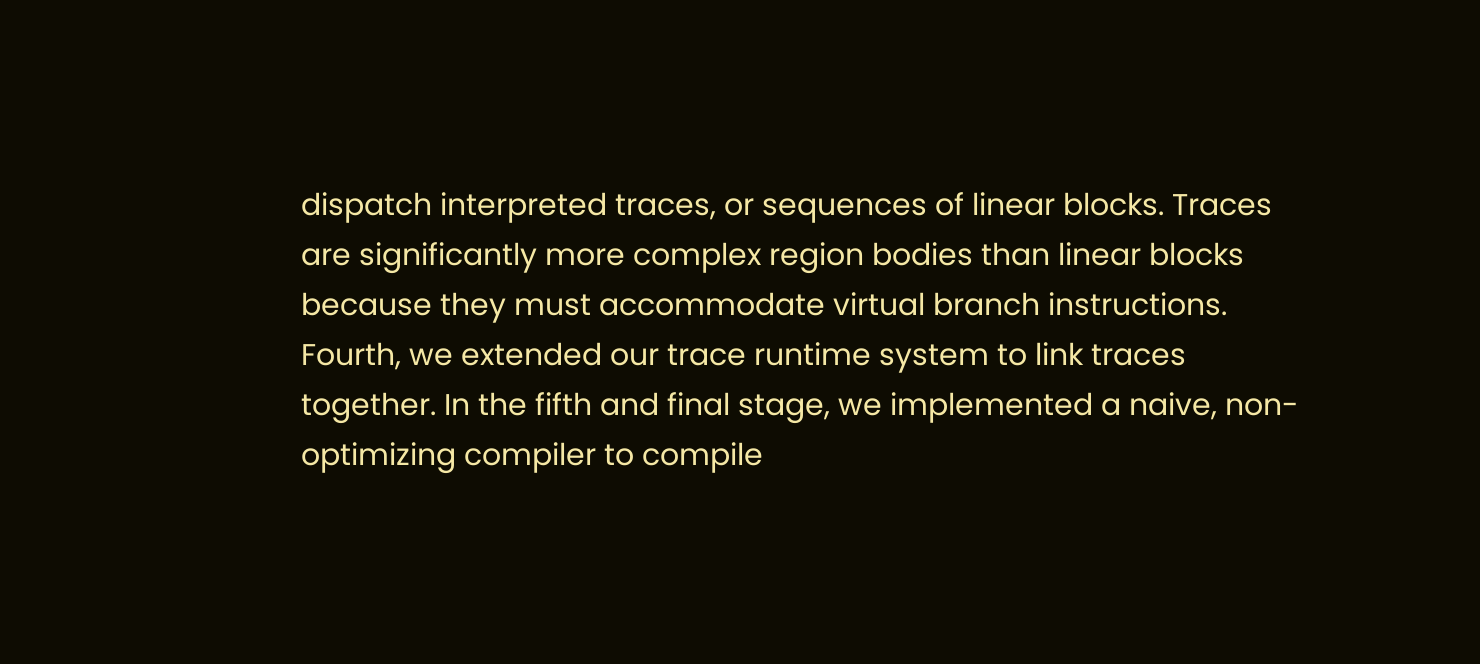dispatch interpreted traces, or sequences of linear blocks. Traces are significantly more complex region bodies than linear blocks because they must accommodate virtual branch instructions. Fourth, we extended our trace runtime system to link traces together. In the fifth and final stage, we implemented a naive, non-optimizing compiler to compile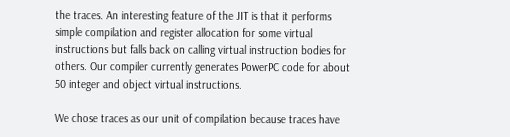the traces. An interesting feature of the JIT is that it performs simple compilation and register allocation for some virtual instructions but falls back on calling virtual instruction bodies for others. Our compiler currently generates PowerPC code for about 50 integer and object virtual instructions.

We chose traces as our unit of compilation because traces have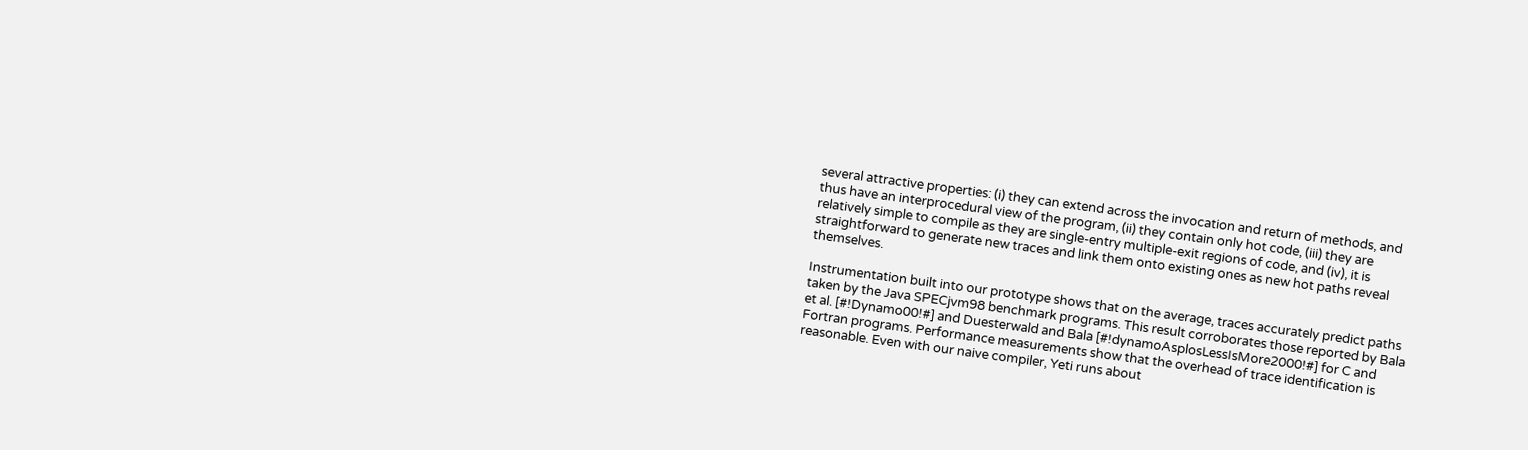several attractive properties: (i) they can extend across the invocation and return of methods, and thus have an interprocedural view of the program, (ii) they contain only hot code, (iii) they are relatively simple to compile as they are single-entry multiple-exit regions of code, and (iv), it is straightforward to generate new traces and link them onto existing ones as new hot paths reveal themselves.

Instrumentation built into our prototype shows that on the average, traces accurately predict paths taken by the Java SPECjvm98 benchmark programs. This result corroborates those reported by Bala et al. [#!Dynamo00!#] and Duesterwald and Bala [#!dynamoAsplosLessIsMore2000!#] for C and Fortran programs. Performance measurements show that the overhead of trace identification is reasonable. Even with our naive compiler, Yeti runs about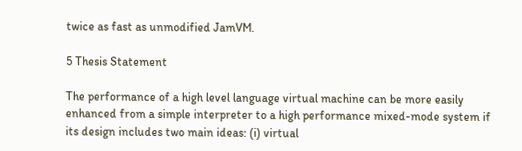twice as fast as unmodified JamVM.

5 Thesis Statement

The performance of a high level language virtual machine can be more easily enhanced from a simple interpreter to a high performance mixed-mode system if its design includes two main ideas: (i) virtual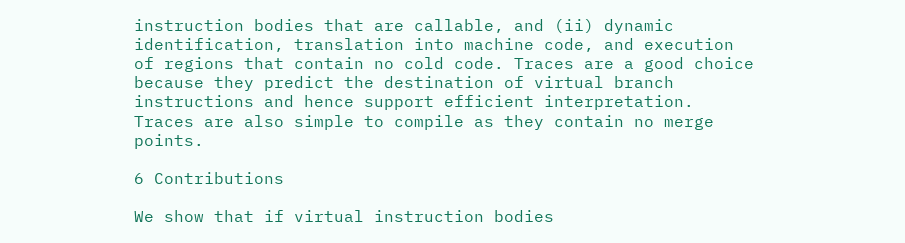instruction bodies that are callable, and (ii) dynamic identification, translation into machine code, and execution of regions that contain no cold code. Traces are a good choice because they predict the destination of virtual branch instructions and hence support efficient interpretation. Traces are also simple to compile as they contain no merge points.

6 Contributions

We show that if virtual instruction bodies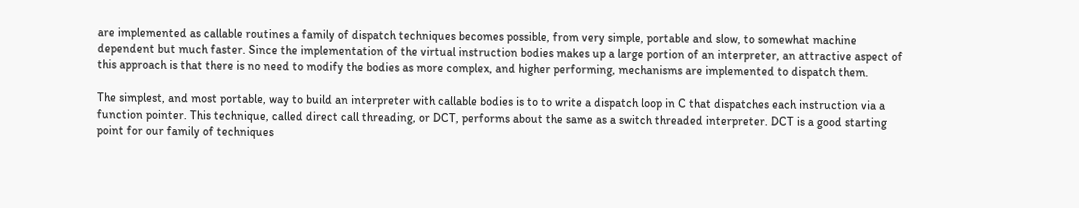are implemented as callable routines a family of dispatch techniques becomes possible, from very simple, portable and slow, to somewhat machine dependent but much faster. Since the implementation of the virtual instruction bodies makes up a large portion of an interpreter, an attractive aspect of this approach is that there is no need to modify the bodies as more complex, and higher performing, mechanisms are implemented to dispatch them.

The simplest, and most portable, way to build an interpreter with callable bodies is to to write a dispatch loop in C that dispatches each instruction via a function pointer. This technique, called direct call threading, or DCT, performs about the same as a switch threaded interpreter. DCT is a good starting point for our family of techniques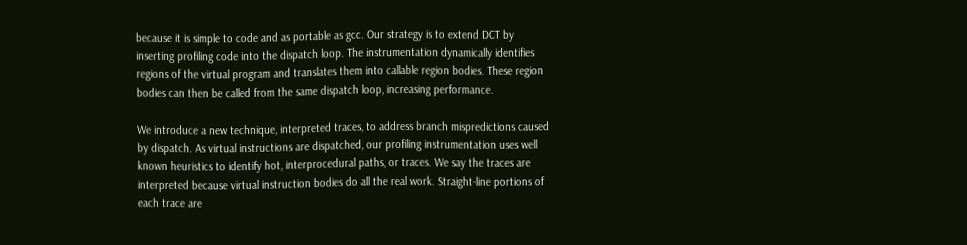because it is simple to code and as portable as gcc. Our strategy is to extend DCT by inserting profiling code into the dispatch loop. The instrumentation dynamically identifies regions of the virtual program and translates them into callable region bodies. These region bodies can then be called from the same dispatch loop, increasing performance.

We introduce a new technique, interpreted traces, to address branch mispredictions caused by dispatch. As virtual instructions are dispatched, our profiling instrumentation uses well known heuristics to identify hot, interprocedural paths, or traces. We say the traces are interpreted because virtual instruction bodies do all the real work. Straight-line portions of each trace are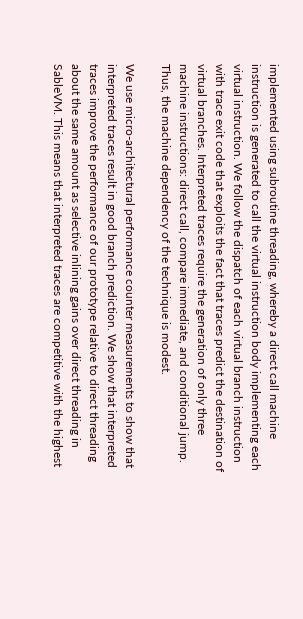implemented using subroutine threading, whereby a direct call machine instruction is generated to call the virtual instruction body implementing each virtual instruction. We follow the dispatch of each virtual branch instruction with trace exit code that exploits the fact that traces predict the destination of virtual branches. Interpreted traces require the generation of only three machine instructions: direct call, compare immediate, and conditional jump. Thus, the machine dependency of the technique is modest.

We use micro-architectural performance counter measurements to show that interpreted traces result in good branch prediction. We show that interpreted traces improve the performance of our prototype relative to direct threading about the same amount as selective inlining gains over direct threading in SableVM. This means that interpreted traces are competitive with the highest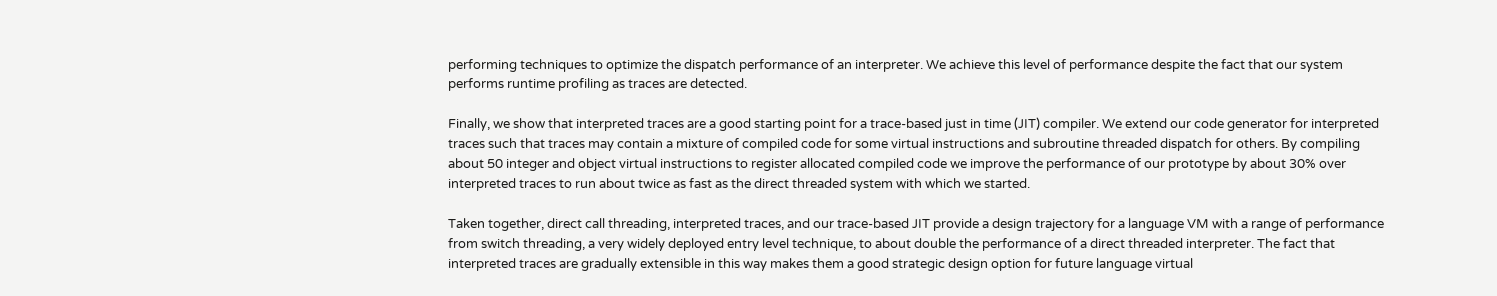performing techniques to optimize the dispatch performance of an interpreter. We achieve this level of performance despite the fact that our system performs runtime profiling as traces are detected.

Finally, we show that interpreted traces are a good starting point for a trace-based just in time (JIT) compiler. We extend our code generator for interpreted traces such that traces may contain a mixture of compiled code for some virtual instructions and subroutine threaded dispatch for others. By compiling about 50 integer and object virtual instructions to register allocated compiled code we improve the performance of our prototype by about 30% over interpreted traces to run about twice as fast as the direct threaded system with which we started.

Taken together, direct call threading, interpreted traces, and our trace-based JIT provide a design trajectory for a language VM with a range of performance from switch threading, a very widely deployed entry level technique, to about double the performance of a direct threaded interpreter. The fact that interpreted traces are gradually extensible in this way makes them a good strategic design option for future language virtual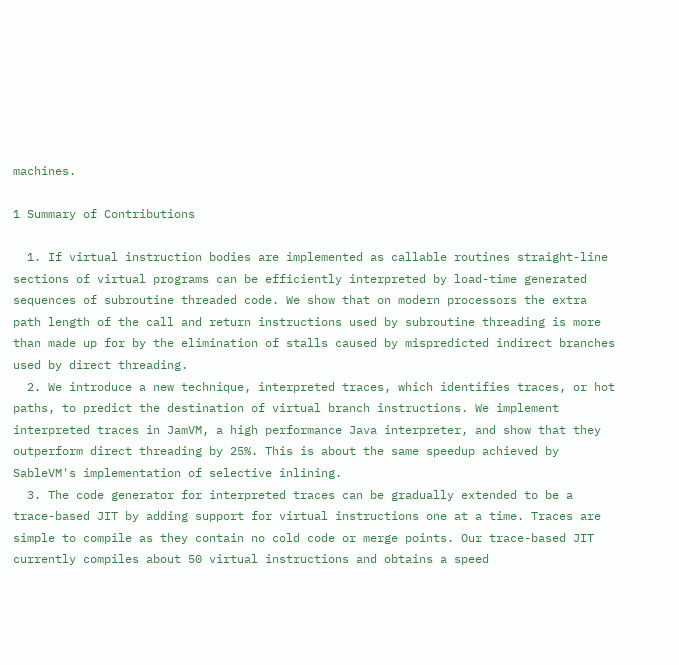machines.

1 Summary of Contributions

  1. If virtual instruction bodies are implemented as callable routines straight-line sections of virtual programs can be efficiently interpreted by load-time generated sequences of subroutine threaded code. We show that on modern processors the extra path length of the call and return instructions used by subroutine threading is more than made up for by the elimination of stalls caused by mispredicted indirect branches used by direct threading.
  2. We introduce a new technique, interpreted traces, which identifies traces, or hot paths, to predict the destination of virtual branch instructions. We implement interpreted traces in JamVM, a high performance Java interpreter, and show that they outperform direct threading by 25%. This is about the same speedup achieved by SableVM's implementation of selective inlining.
  3. The code generator for interpreted traces can be gradually extended to be a trace-based JIT by adding support for virtual instructions one at a time. Traces are simple to compile as they contain no cold code or merge points. Our trace-based JIT currently compiles about 50 virtual instructions and obtains a speed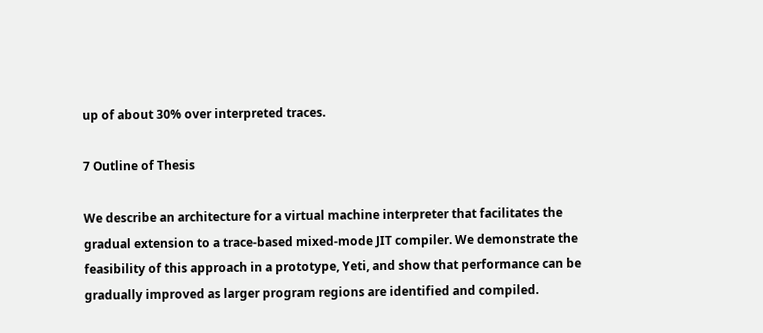up of about 30% over interpreted traces.

7 Outline of Thesis

We describe an architecture for a virtual machine interpreter that facilitates the gradual extension to a trace-based mixed-mode JIT compiler. We demonstrate the feasibility of this approach in a prototype, Yeti, and show that performance can be gradually improved as larger program regions are identified and compiled.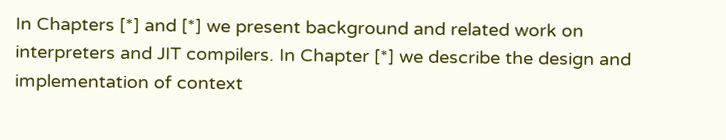In Chapters [*] and [*] we present background and related work on interpreters and JIT compilers. In Chapter [*] we describe the design and implementation of context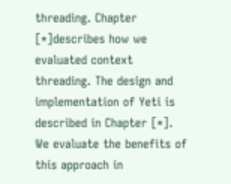threading. Chapter [*]describes how we evaluated context threading. The design and implementation of Yeti is described in Chapter [*]. We evaluate the benefits of this approach in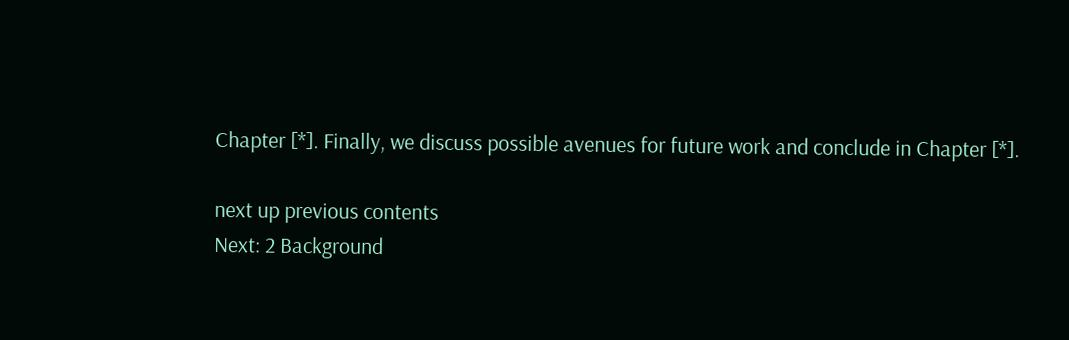Chapter [*]. Finally, we discuss possible avenues for future work and conclude in Chapter [*].

next up previous contents
Next: 2 Background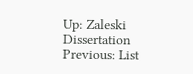Up: Zaleski Dissertation Previous: List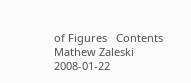of Figures   Contents
Mathew Zaleski 2008-01-22